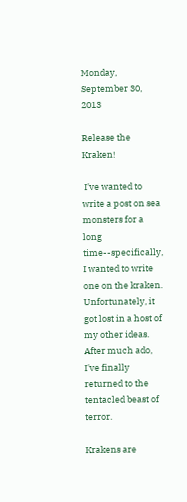Monday, September 30, 2013

Release the Kraken!

 I've wanted to write a post on sea monsters for a long time--specifically, I wanted to write one on the kraken. Unfortunately, it got lost in a host of my other ideas. After much ado, I've finally returned to the tentacled beast of terror.

Krakens are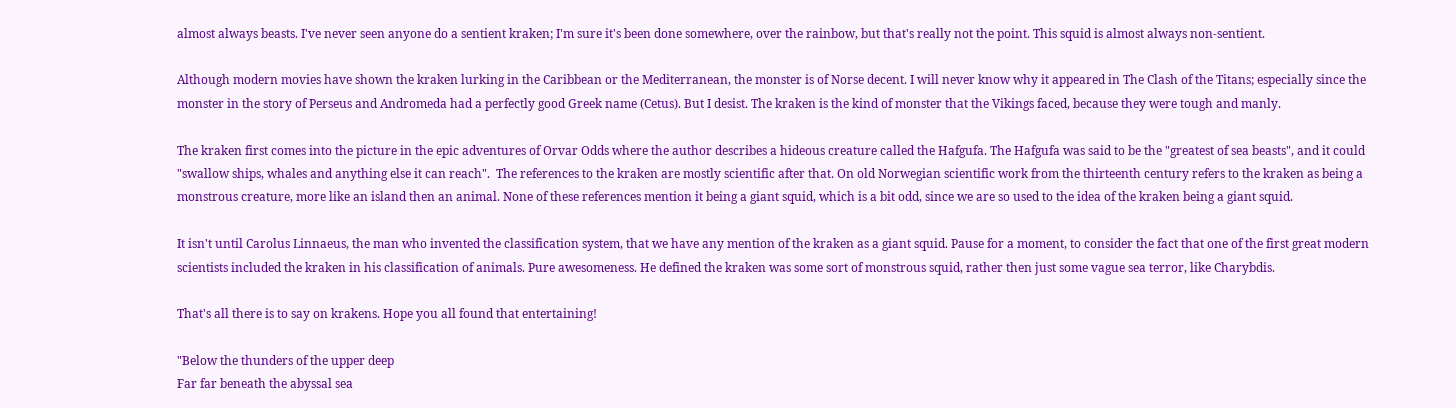almost always beasts. I've never seen anyone do a sentient kraken; I'm sure it's been done somewhere, over the rainbow, but that's really not the point. This squid is almost always non-sentient.

Although modern movies have shown the kraken lurking in the Caribbean or the Mediterranean, the monster is of Norse decent. I will never know why it appeared in The Clash of the Titans; especially since the monster in the story of Perseus and Andromeda had a perfectly good Greek name (Cetus). But I desist. The kraken is the kind of monster that the Vikings faced, because they were tough and manly.

The kraken first comes into the picture in the epic adventures of Orvar Odds where the author describes a hideous creature called the Hafgufa. The Hafgufa was said to be the "greatest of sea beasts", and it could "swallow ships, whales and anything else it can reach".  The references to the kraken are mostly scientific after that. On old Norwegian scientific work from the thirteenth century refers to the kraken as being a monstrous creature, more like an island then an animal. None of these references mention it being a giant squid, which is a bit odd, since we are so used to the idea of the kraken being a giant squid.

It isn't until Carolus Linnaeus, the man who invented the classification system, that we have any mention of the kraken as a giant squid. Pause for a moment, to consider the fact that one of the first great modern scientists included the kraken in his classification of animals. Pure awesomeness. He defined the kraken was some sort of monstrous squid, rather then just some vague sea terror, like Charybdis.

That's all there is to say on krakens. Hope you all found that entertaining!

"Below the thunders of the upper deep
Far far beneath the abyssal sea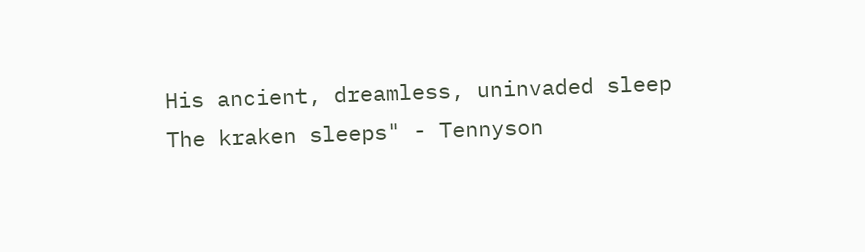His ancient, dreamless, uninvaded sleep
The kraken sleeps" - Tennyson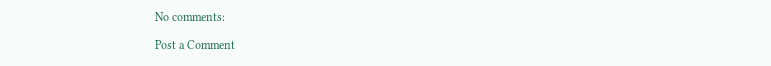No comments:

Post a Comment